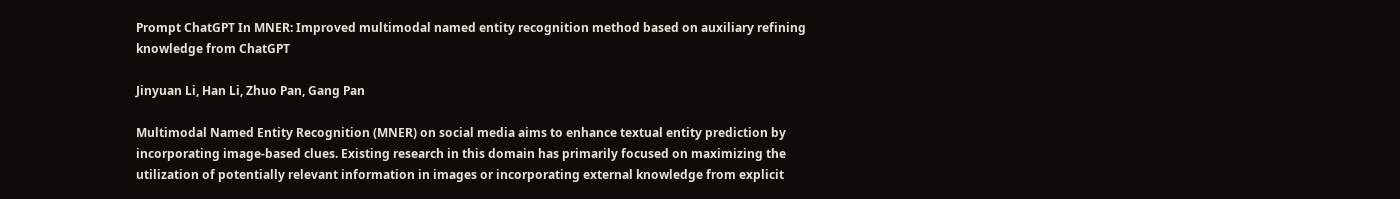Prompt ChatGPT In MNER: Improved multimodal named entity recognition method based on auxiliary refining knowledge from ChatGPT

Jinyuan Li, Han Li, Zhuo Pan, Gang Pan

Multimodal Named Entity Recognition (MNER) on social media aims to enhance textual entity prediction by incorporating image-based clues. Existing research in this domain has primarily focused on maximizing the utilization of potentially relevant information in images or incorporating external knowledge from explicit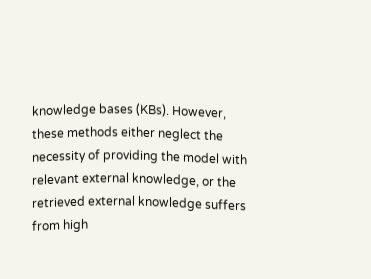knowledge bases (KBs). However, these methods either neglect the necessity of providing the model with relevant external knowledge, or the retrieved external knowledge suffers from high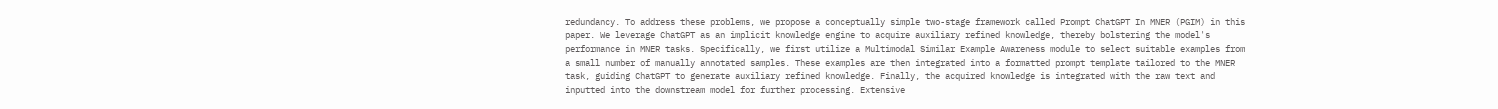redundancy. To address these problems, we propose a conceptually simple two-stage framework called Prompt ChatGPT In MNER (PGIM) in this paper. We leverage ChatGPT as an implicit knowledge engine to acquire auxiliary refined knowledge, thereby bolstering the model's performance in MNER tasks. Specifically, we first utilize a Multimodal Similar Example Awareness module to select suitable examples from a small number of manually annotated samples. These examples are then integrated into a formatted prompt template tailored to the MNER task, guiding ChatGPT to generate auxiliary refined knowledge. Finally, the acquired knowledge is integrated with the raw text and inputted into the downstream model for further processing. Extensive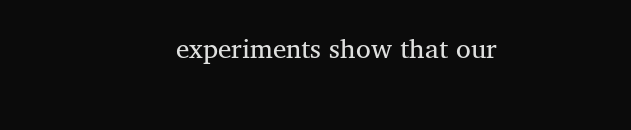experiments show that our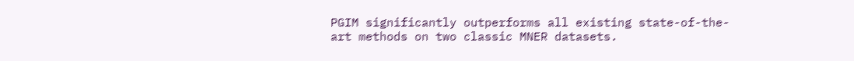PGIM significantly outperforms all existing state-of-the-art methods on two classic MNER datasets.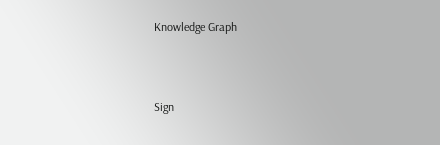Knowledge Graph



Sign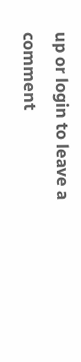up or login to leave a comment